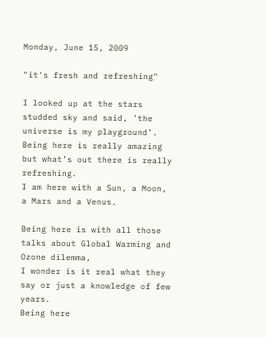Monday, June 15, 2009

"it's fresh and refreshing"

I looked up at the stars studded sky and said, ’the universe is my playground’.
Being here is really amazing but what’s out there is really refreshing.
I am here with a Sun, a Moon, a Mars and a Venus.

Being here is with all those talks about Global Warming and Ozone dilemma,
I wonder is it real what they say or just a knowledge of few years.
Being here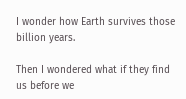I wonder how Earth survives those billion years.

Then I wondered what if they find us before we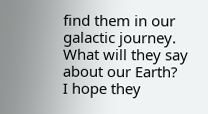find them in our galactic journey.
What will they say about our Earth?
I hope they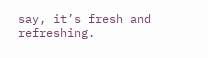say, it’s fresh and refreshing.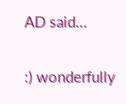AD said...

:) wonderfully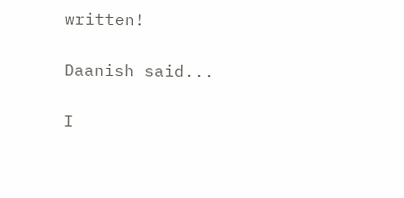written!

Daanish said...

I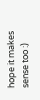hope it makes sense too :)